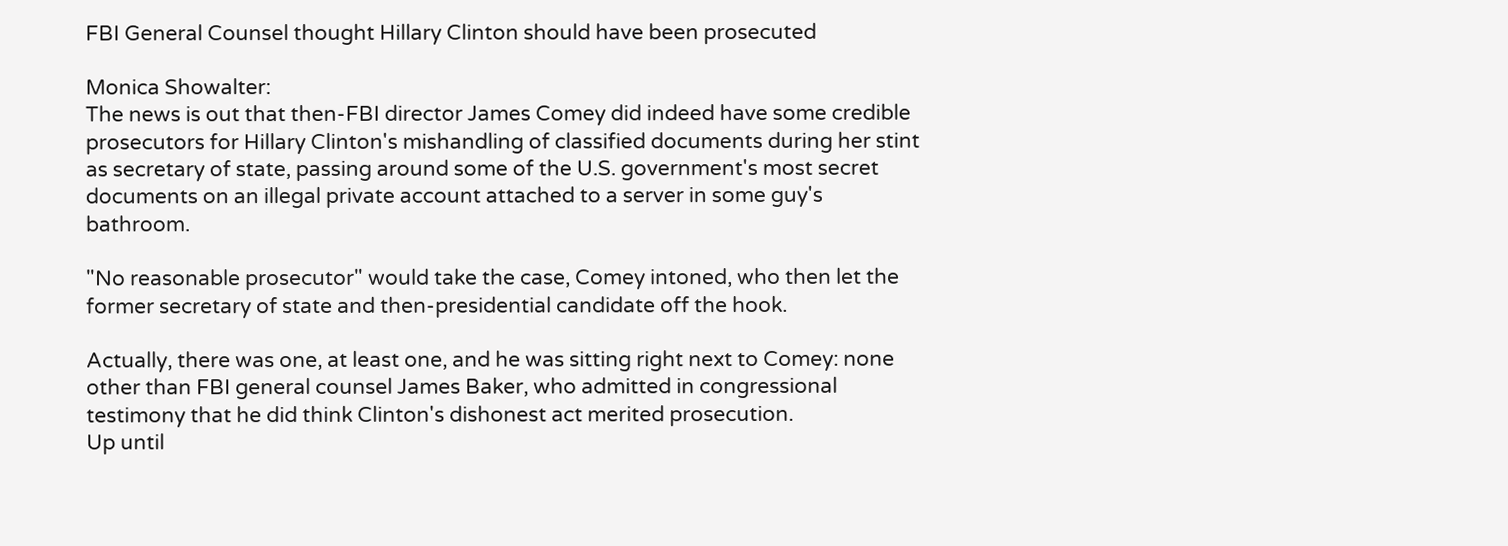FBI General Counsel thought Hillary Clinton should have been prosecuted

Monica Showalter:
The news is out that then-FBI director James Comey did indeed have some credible prosecutors for Hillary Clinton's mishandling of classified documents during her stint as secretary of state, passing around some of the U.S. government's most secret documents on an illegal private account attached to a server in some guy's bathroom.

"No reasonable prosecutor" would take the case, Comey intoned, who then let the former secretary of state and then-presidential candidate off the hook.

Actually, there was one, at least one, and he was sitting right next to Comey: none other than FBI general counsel James Baker, who admitted in congressional testimony that he did think Clinton's dishonest act merited prosecution.
Up until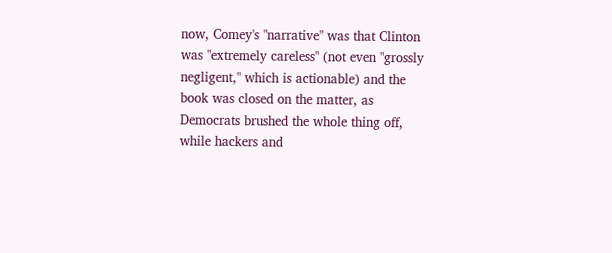now, Comey's "narrative" was that Clinton was "extremely careless" (not even "grossly negligent," which is actionable) and the book was closed on the matter, as Democrats brushed the whole thing off, while hackers and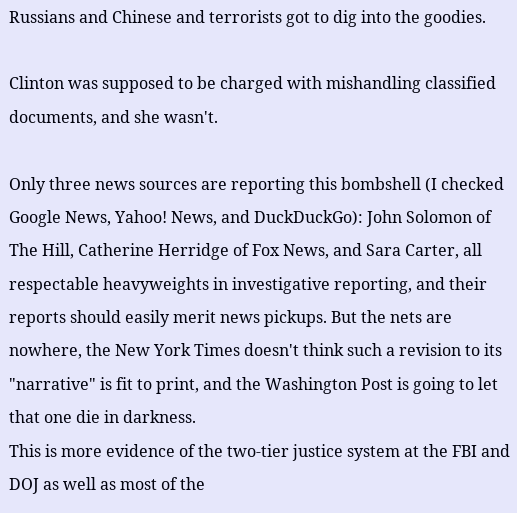Russians and Chinese and terrorists got to dig into the goodies.

Clinton was supposed to be charged with mishandling classified documents, and she wasn't.

Only three news sources are reporting this bombshell (I checked Google News, Yahoo! News, and DuckDuckGo): John Solomon of The Hill, Catherine Herridge of Fox News, and Sara Carter, all respectable heavyweights in investigative reporting, and their reports should easily merit news pickups. But the nets are nowhere, the New York Times doesn't think such a revision to its "narrative" is fit to print, and the Washington Post is going to let that one die in darkness.
This is more evidence of the two-tier justice system at the FBI and DOJ as well as most of the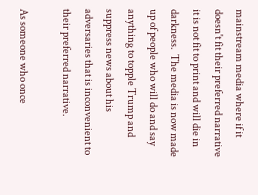mainstream media where if it doesn't fit their preferred narrative it is not fit to print and will die in darkness.  The media is now made up of people who will do and say anything to topple Trump and suppress news about his adversaries that is inconvenient to their preferred narrative.

As someone who once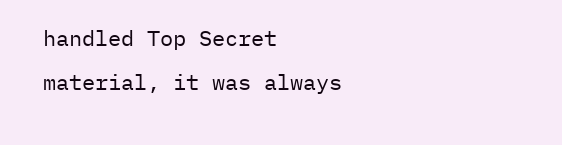handled Top Secret material, it was always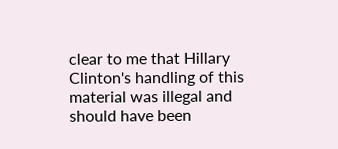clear to me that Hillary Clinton's handling of this material was illegal and should have been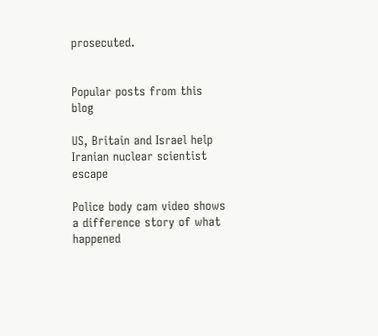prosecuted.


Popular posts from this blog

US, Britain and Israel help Iranian nuclear scientist escape

Police body cam video shows a difference story of what happened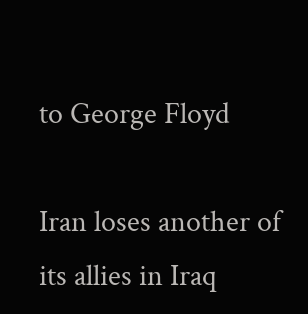to George Floyd

Iran loses another of its allies in Iraq